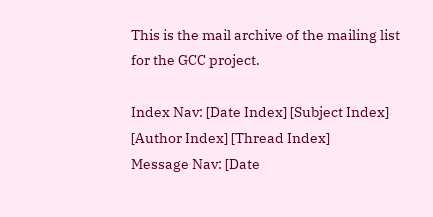This is the mail archive of the mailing list for the GCC project.

Index Nav: [Date Index] [Subject Index] [Author Index] [Thread Index]
Message Nav: [Date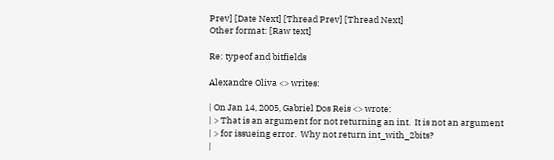Prev] [Date Next] [Thread Prev] [Thread Next]
Other format: [Raw text]

Re: typeof and bitfields

Alexandre Oliva <> writes:

| On Jan 14, 2005, Gabriel Dos Reis <> wrote:
| > That is an argument for not returning an int.  It is not an argument
| > for issueing error.  Why not return int_with_2bits?
|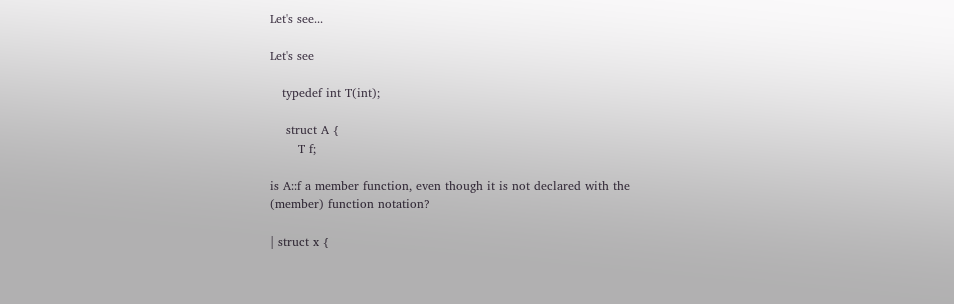Let's see...

Let's see

   typedef int T(int);

    struct A {
       T f;

is A::f a member function, even though it is not declared with the
(member) function notation?

| struct x {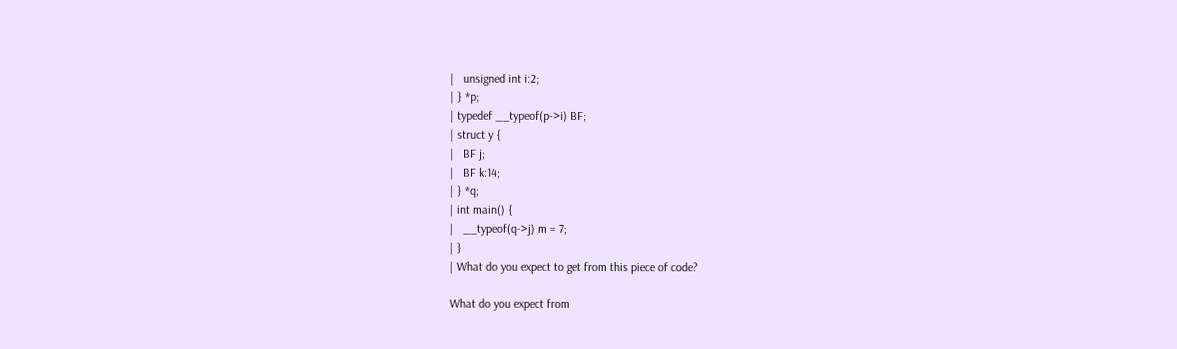|   unsigned int i:2;
| } *p;
| typedef __typeof(p->i) BF;
| struct y {
|   BF j;
|   BF k:14;
| } *q;
| int main() {
|   __typeof(q->j) m = 7;
| }
| What do you expect to get from this piece of code?

What do you expect from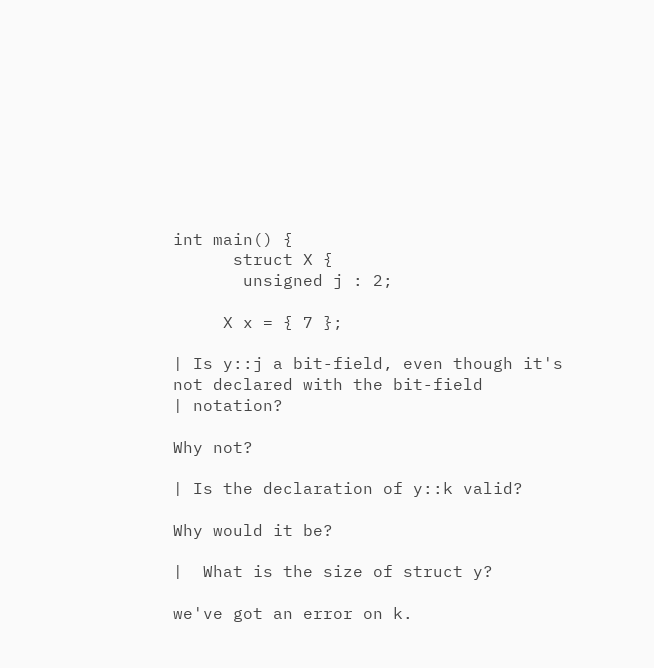int main() {
      struct X {
       unsigned j : 2;

     X x = { 7 };

| Is y::j a bit-field, even though it's not declared with the bit-field
| notation?

Why not?

| Is the declaration of y::k valid?

Why would it be?

|  What is the size of struct y?

we've got an error on k.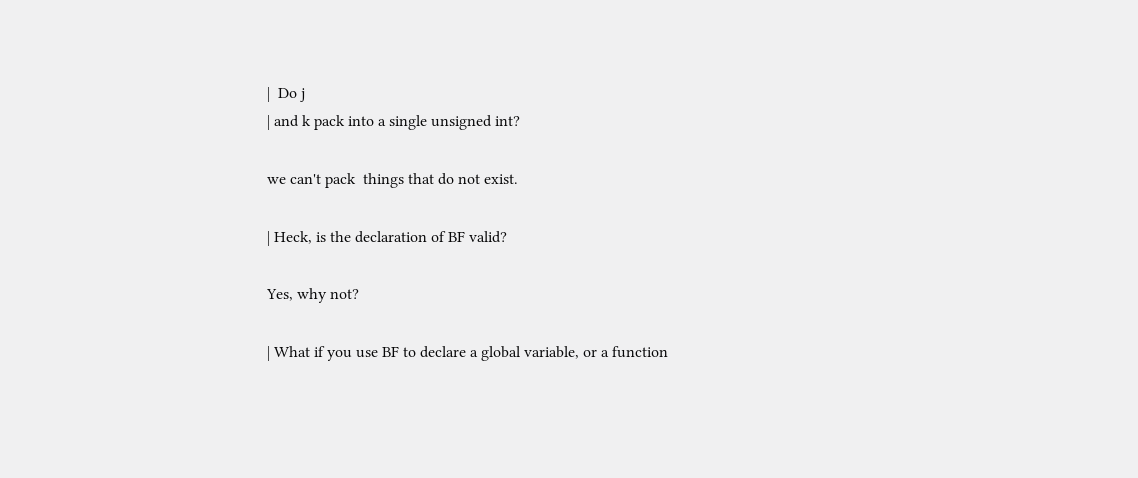|  Do j
| and k pack into a single unsigned int?

we can't pack  things that do not exist.

| Heck, is the declaration of BF valid?

Yes, why not?

| What if you use BF to declare a global variable, or a function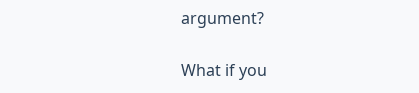argument?

What if you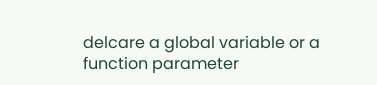delcare a global variable or a function parameter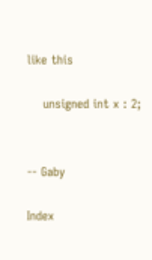like this

    unsigned int x : 2;


-- Gaby

Index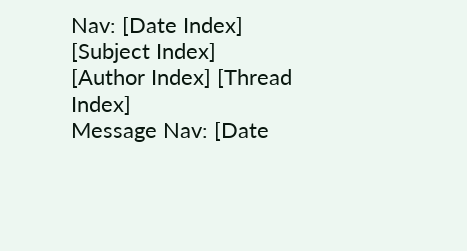Nav: [Date Index] [Subject Index] [Author Index] [Thread Index]
Message Nav: [Date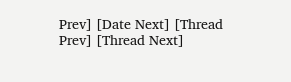Prev] [Date Next] [Thread Prev] [Thread Next]